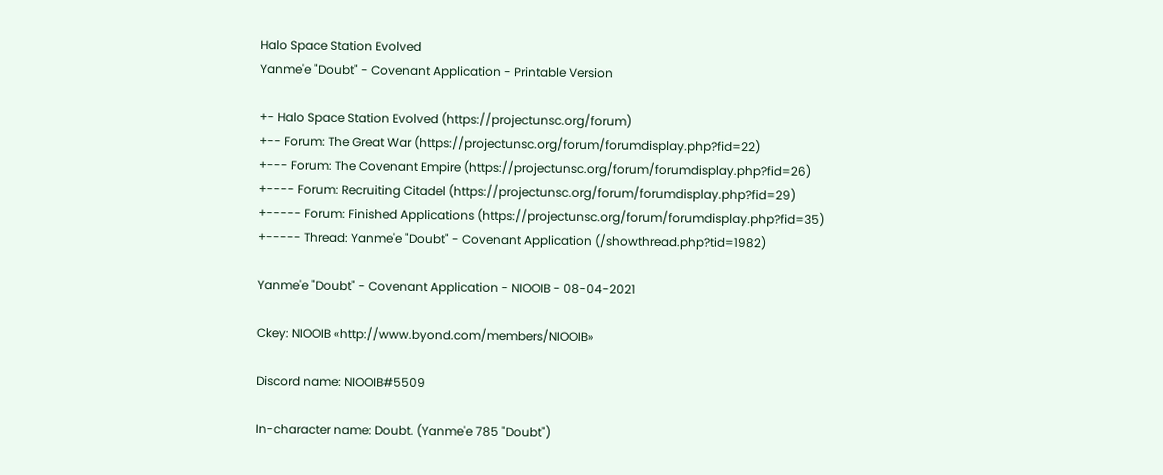Halo Space Station Evolved
Yanme'e "Doubt" - Covenant Application - Printable Version

+- Halo Space Station Evolved (https://projectunsc.org/forum)
+-- Forum: The Great War (https://projectunsc.org/forum/forumdisplay.php?fid=22)
+--- Forum: The Covenant Empire (https://projectunsc.org/forum/forumdisplay.php?fid=26)
+---- Forum: Recruiting Citadel (https://projectunsc.org/forum/forumdisplay.php?fid=29)
+----- Forum: Finished Applications (https://projectunsc.org/forum/forumdisplay.php?fid=35)
+----- Thread: Yanme'e "Doubt" - Covenant Application (/showthread.php?tid=1982)

Yanme'e "Doubt" - Covenant Application - NIOOIB - 08-04-2021

Ckey: NIOOIB «http://www.byond.com/members/NIOOIB»

Discord name: NIOOIB#5509

In-character name: Doubt. (Yanme'e 785 "Doubt")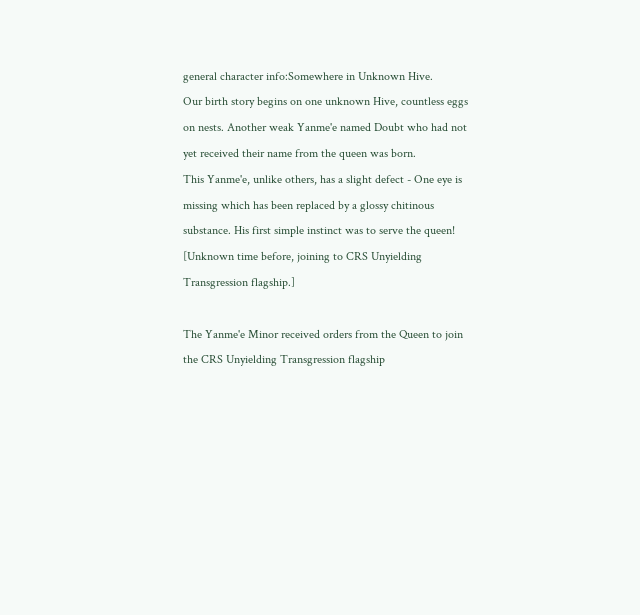general character info:Somewhere in Unknown Hive.
Our birth story begins on one unknown Hive, countless eggs on nests. Another weak Yanme'e named Doubt who had not yet received their name from the queen was born.
This Yanme'e, unlike others, has a slight defect - One eye is missing which has been replaced by a glossy chitinous substance. His first simple instinct was to serve the queen!
[Unknown time before, joining to CRS Unyielding Transgression flagship.]

The Yanme'e Minor received orders from the Queen to join the CRS Unyielding Transgression flagship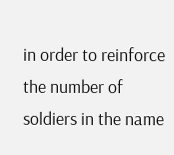in order to reinforce the number of soldiers in the name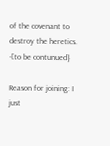of the covenant to destroy the heretics.
-[to be contunued}

Reason for joining: I just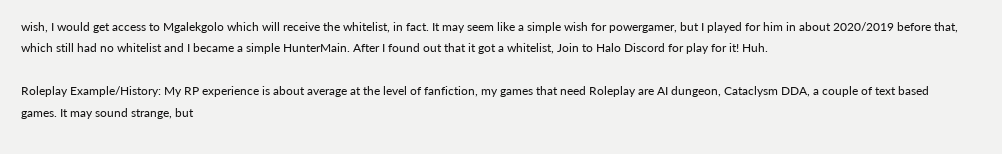wish, I would get access to Mgalekgolo which will receive the whitelist, in fact. It may seem like a simple wish for powergamer, but I played for him in about 2020/2019 before that, which still had no whitelist and I became a simple HunterMain. After I found out that it got a whitelist, Join to Halo Discord for play for it! Huh.

Roleplay Example/History: My RP experience is about average at the level of fanfiction, my games that need Roleplay are AI dungeon, Cataclysm DDA, a couple of text based games. It may sound strange, but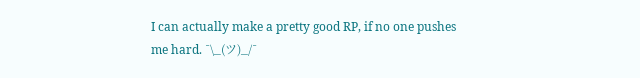I can actually make a pretty good RP, if no one pushes me hard. ¯\_(ツ)_/¯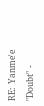RE: Yanme'e "Doubt" -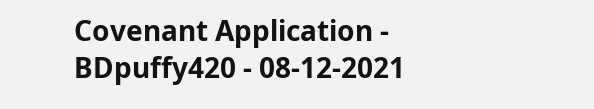Covenant Application - BDpuffy420 - 08-12-2021